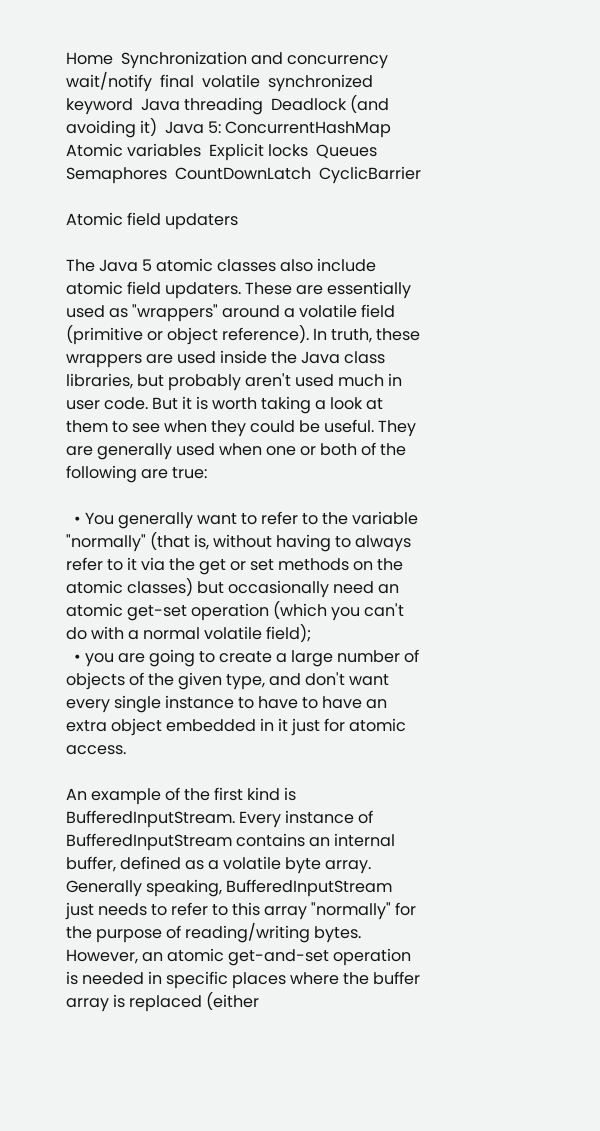Home  Synchronization and concurrency  wait/notify  final  volatile  synchronized keyword  Java threading  Deadlock (and avoiding it)  Java 5: ConcurrentHashMap  Atomic variables  Explicit locks  Queues  Semaphores  CountDownLatch  CyclicBarrier

Atomic field updaters

The Java 5 atomic classes also include atomic field updaters. These are essentially used as "wrappers" around a volatile field (primitive or object reference). In truth, these wrappers are used inside the Java class libraries, but probably aren't used much in user code. But it is worth taking a look at them to see when they could be useful. They are generally used when one or both of the following are true:

  • You generally want to refer to the variable "normally" (that is, without having to always refer to it via the get or set methods on the atomic classes) but occasionally need an atomic get-set operation (which you can't do with a normal volatile field);
  • you are going to create a large number of objects of the given type, and don't want every single instance to have to have an extra object embedded in it just for atomic access.

An example of the first kind is BufferedInputStream. Every instance of BufferedInputStream contains an internal buffer, defined as a volatile byte array. Generally speaking, BufferedInputStream just needs to refer to this array "normally" for the purpose of reading/writing bytes. However, an atomic get-and-set operation is needed in specific places where the buffer array is replaced (either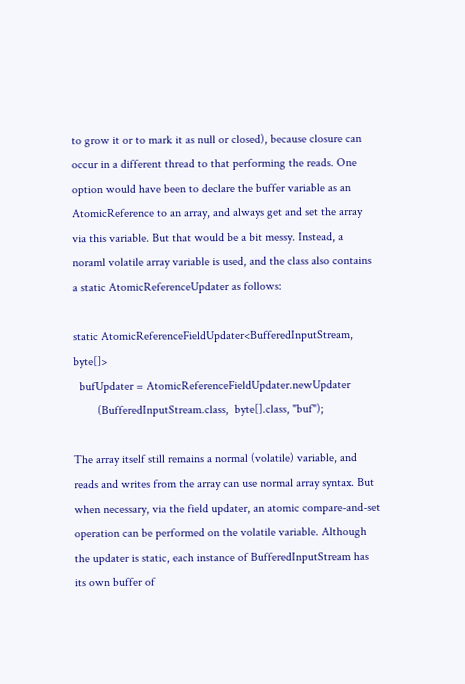to grow it or to mark it as null or closed), because closure can occur in a different thread to that performing the reads. One option would have been to declare the buffer variable as an AtomicReference to an array, and always get and set the array via this variable. But that would be a bit messy. Instead, a noraml volatile array variable is used, and the class also contains a static AtomicReferenceUpdater as follows:

static AtomicReferenceFieldUpdater<BufferedInputStream, byte[]>
  bufUpdater = AtomicReferenceFieldUpdater.newUpdater
        (BufferedInputStream.class,  byte[].class, "buf");

The array itself still remains a normal (volatile) variable, and reads and writes from the array can use normal array syntax. But when necessary, via the field updater, an atomic compare-and-set operation can be performed on the volatile variable. Although the updater is static, each instance of BufferedInputStream has its own buffer of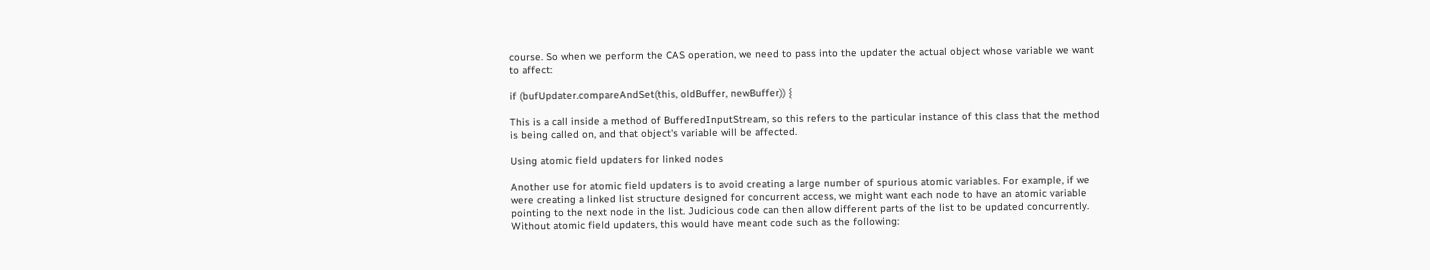course. So when we perform the CAS operation, we need to pass into the updater the actual object whose variable we want to affect:

if (bufUpdater.compareAndSet(this, oldBuffer, newBuffer)) {

This is a call inside a method of BufferedInputStream, so this refers to the particular instance of this class that the method is being called on, and that object's variable will be affected.

Using atomic field updaters for linked nodes

Another use for atomic field updaters is to avoid creating a large number of spurious atomic variables. For example, if we were creating a linked list structure designed for concurrent access, we might want each node to have an atomic variable pointing to the next node in the list. Judicious code can then allow different parts of the list to be updated concurrently. Without atomic field updaters, this would have meant code such as the following: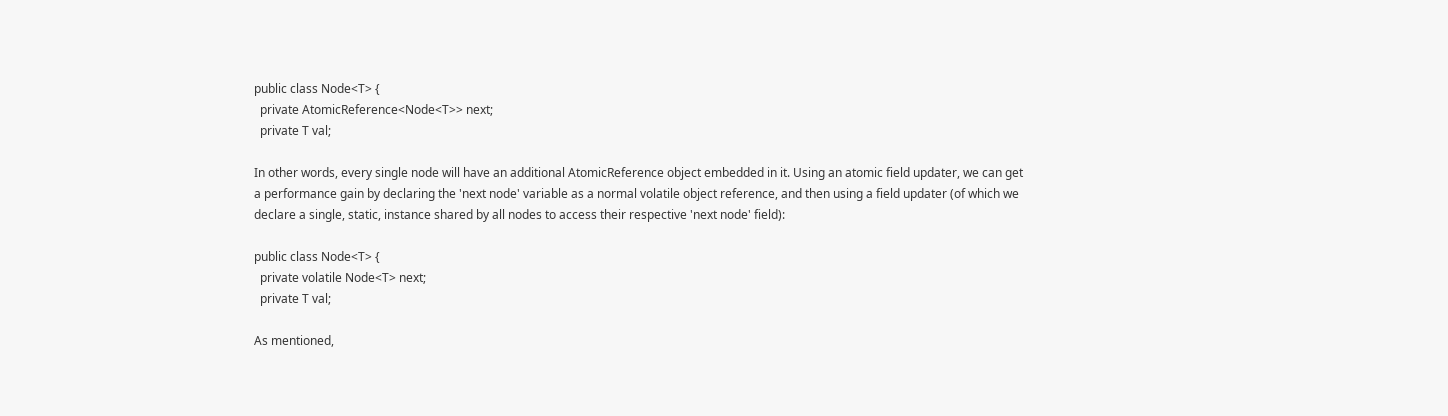public class Node<T> {
  private AtomicReference<Node<T>> next;
  private T val;

In other words, every single node will have an additional AtomicReference object embedded in it. Using an atomic field updater, we can get a performance gain by declaring the 'next node' variable as a normal volatile object reference, and then using a field updater (of which we declare a single, static, instance shared by all nodes to access their respective 'next node' field):

public class Node<T> {
  private volatile Node<T> next;
  private T val;

As mentioned,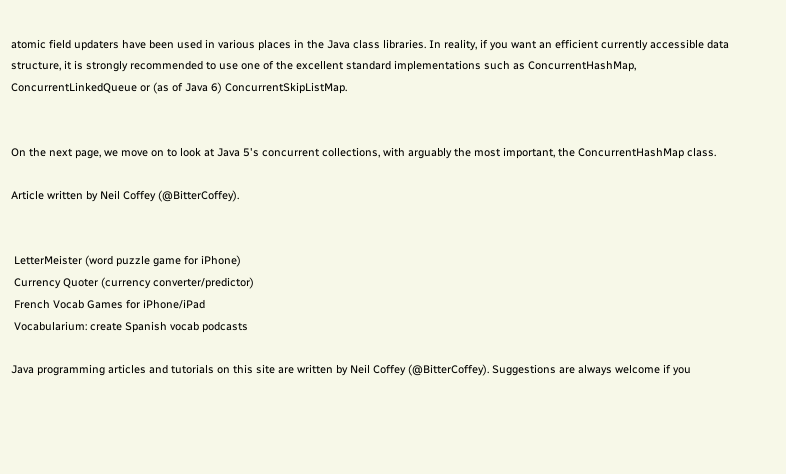atomic field updaters have been used in various places in the Java class libraries. In reality, if you want an efficient currently accessible data structure, it is strongly recommended to use one of the excellent standard implementations such as ConcurrentHashMap, ConcurrentLinkedQueue or (as of Java 6) ConcurrentSkipListMap.


On the next page, we move on to look at Java 5's concurrent collections, with arguably the most important, the ConcurrentHashMap class.

Article written by Neil Coffey (@BitterCoffey).


 LetterMeister (word puzzle game for iPhone)
 Currency Quoter (currency converter/predictor)
 French Vocab Games for iPhone/iPad
 Vocabularium: create Spanish vocab podcasts

Java programming articles and tutorials on this site are written by Neil Coffey (@BitterCoffey). Suggestions are always welcome if you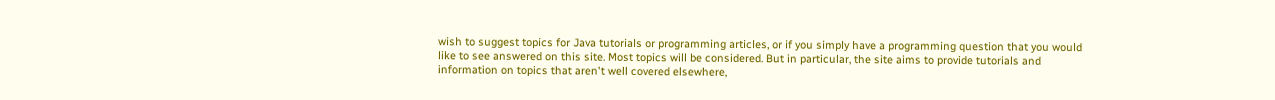wish to suggest topics for Java tutorials or programming articles, or if you simply have a programming question that you would like to see answered on this site. Most topics will be considered. But in particular, the site aims to provide tutorials and information on topics that aren't well covered elsewhere,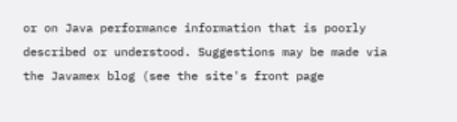or on Java performance information that is poorly described or understood. Suggestions may be made via the Javamex blog (see the site's front page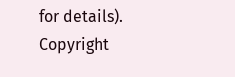for details).
Copyright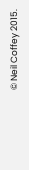© Neil Coffey 2015.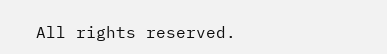All rights reserved.